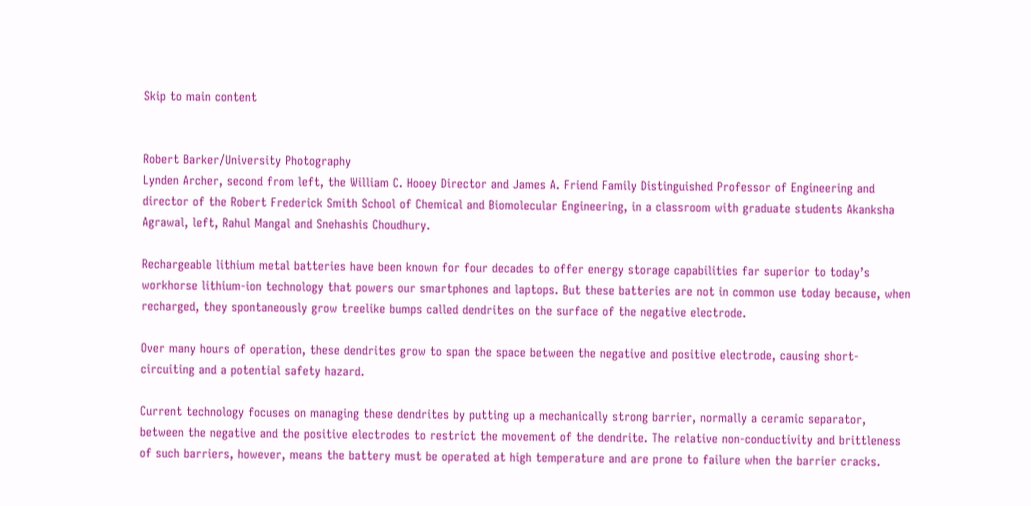Skip to main content


Robert Barker/University Photography
Lynden Archer, second from left, the William C. Hooey Director and James A. Friend Family Distinguished Professor of Engineering and director of the Robert Frederick Smith School of Chemical and Biomolecular Engineering, in a classroom with graduate students Akanksha Agrawal, left, Rahul Mangal and Snehashis Choudhury.

Rechargeable lithium metal batteries have been known for four decades to offer energy storage capabilities far superior to today’s workhorse lithium-ion technology that powers our smartphones and laptops. But these batteries are not in common use today because, when recharged, they spontaneously grow treelike bumps called dendrites on the surface of the negative electrode.

Over many hours of operation, these dendrites grow to span the space between the negative and positive electrode, causing short-circuiting and a potential safety hazard.

Current technology focuses on managing these dendrites by putting up a mechanically strong barrier, normally a ceramic separator, between the negative and the positive electrodes to restrict the movement of the dendrite. The relative non-conductivity and brittleness of such barriers, however, means the battery must be operated at high temperature and are prone to failure when the barrier cracks.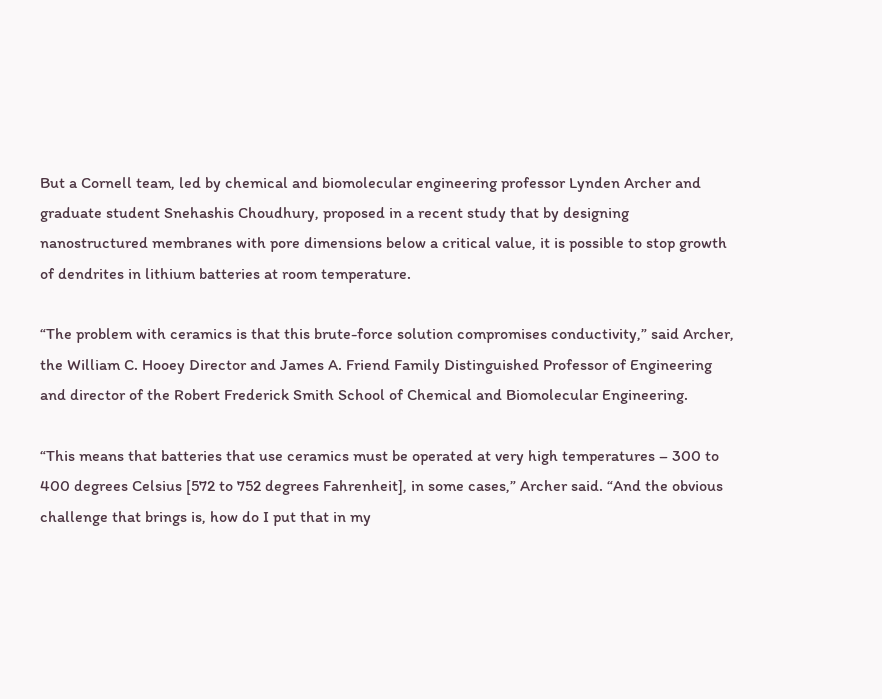But a Cornell team, led by chemical and biomolecular engineering professor Lynden Archer and graduate student Snehashis Choudhury, proposed in a recent study that by designing nanostructured membranes with pore dimensions below a critical value, it is possible to stop growth of dendrites in lithium batteries at room temperature.

“The problem with ceramics is that this brute-force solution compromises conductivity,” said Archer, the William C. Hooey Director and James A. Friend Family Distinguished Professor of Engineering and director of the Robert Frederick Smith School of Chemical and Biomolecular Engineering.

“This means that batteries that use ceramics must be operated at very high temperatures – 300 to 400 degrees Celsius [572 to 752 degrees Fahrenheit], in some cases,” Archer said. “And the obvious challenge that brings is, how do I put that in my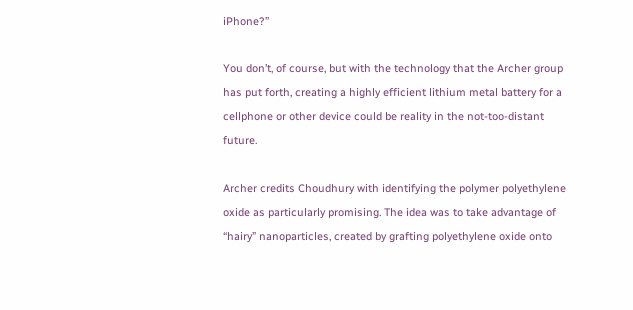iPhone?”

You don’t, of course, but with the technology that the Archer group has put forth, creating a highly efficient lithium metal battery for a cellphone or other device could be reality in the not-too-distant future.

Archer credits Choudhury with identifying the polymer polyethylene oxide as particularly promising. The idea was to take advantage of “hairy” nanoparticles, created by grafting polyethylene oxide onto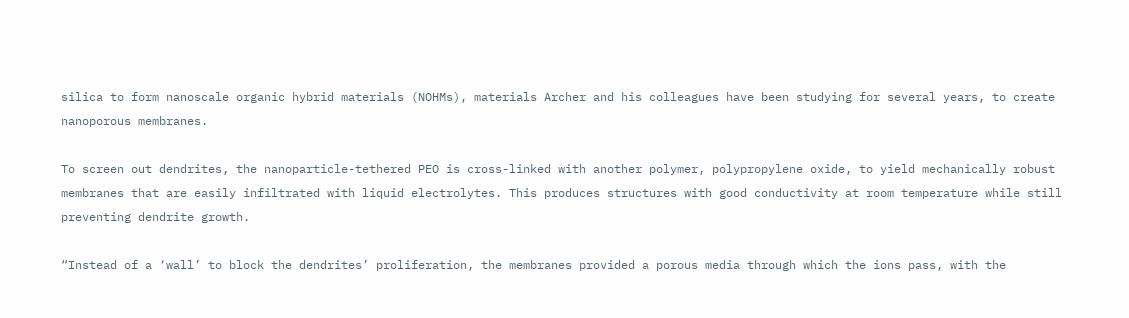silica to form nanoscale organic hybrid materials (NOHMs), materials Archer and his colleagues have been studying for several years, to create nanoporous membranes.

To screen out dendrites, the nanoparticle-tethered PEO is cross-linked with another polymer, polypropylene oxide, to yield mechanically robust membranes that are easily infiltrated with liquid electrolytes. This produces structures with good conductivity at room temperature while still preventing dendrite growth.

“Instead of a ‘wall’ to block the dendrites’ proliferation, the membranes provided a porous media through which the ions pass, with the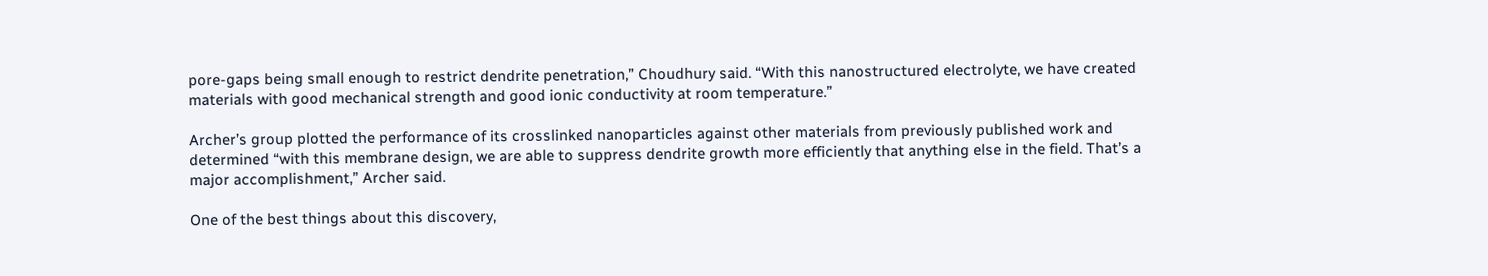pore-gaps being small enough to restrict dendrite penetration,” Choudhury said. “With this nanostructured electrolyte, we have created materials with good mechanical strength and good ionic conductivity at room temperature.”

Archer’s group plotted the performance of its crosslinked nanoparticles against other materials from previously published work and determined “with this membrane design, we are able to suppress dendrite growth more efficiently that anything else in the field. That’s a major accomplishment,” Archer said.

One of the best things about this discovery,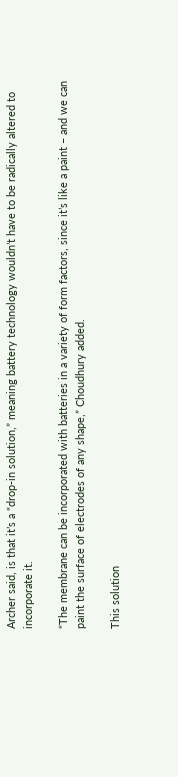Archer said, is that it’s a “drop-in solution,” meaning battery technology wouldn’t have to be radically altered to incorporate it.

“The membrane can be incorporated with batteries in a variety of form factors, since it’s like a paint – and we can paint the surface of electrodes of any shape,” Choudhury added.

This solution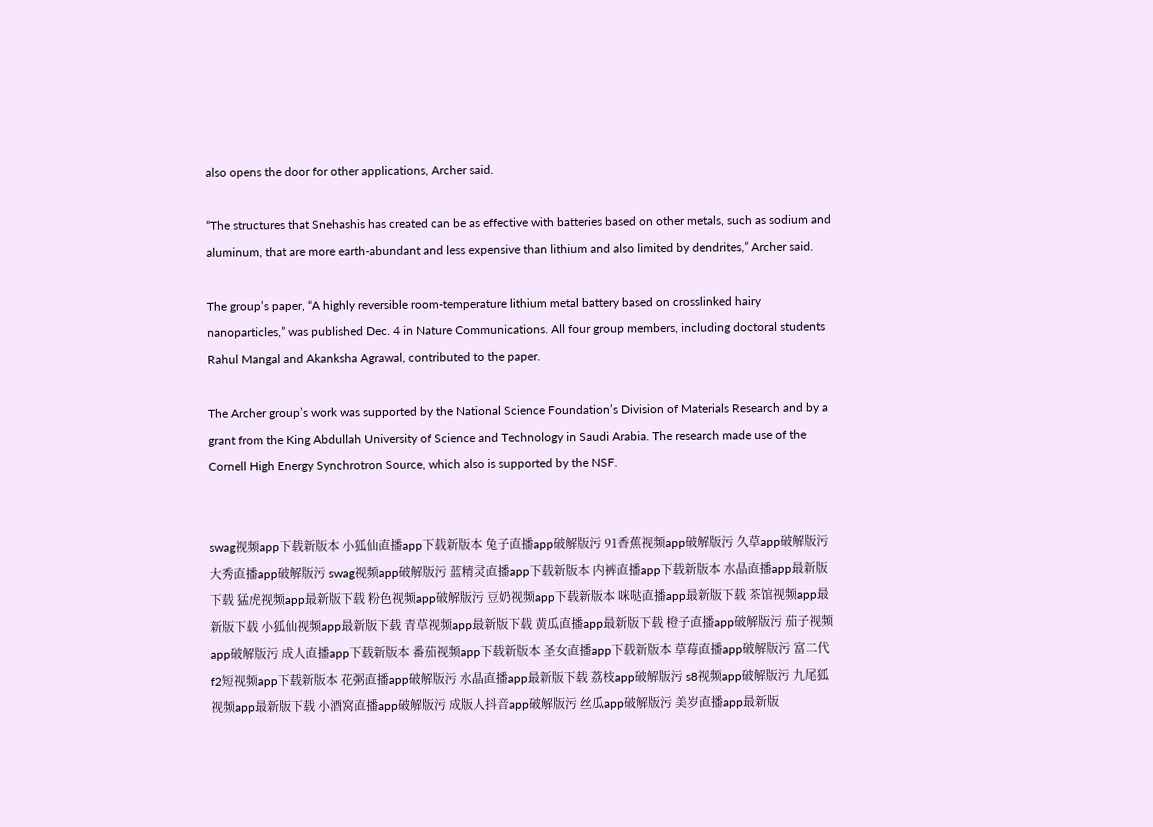also opens the door for other applications, Archer said.

“The structures that Snehashis has created can be as effective with batteries based on other metals, such as sodium and aluminum, that are more earth-abundant and less expensive than lithium and also limited by dendrites,” Archer said.

The group’s paper, “A highly reversible room-temperature lithium metal battery based on crosslinked hairy nanoparticles,” was published Dec. 4 in Nature Communications. All four group members, including doctoral students Rahul Mangal and Akanksha Agrawal, contributed to the paper.

The Archer group’s work was supported by the National Science Foundation’s Division of Materials Research and by a grant from the King Abdullah University of Science and Technology in Saudi Arabia. The research made use of the Cornell High Energy Synchrotron Source, which also is supported by the NSF.


swag视频app下载新版本 小狐仙直播app下载新版本 兔子直播app破解版污 91香蕉视频app破解版污 久草app破解版污 大秀直播app破解版污 swag视频app破解版污 蓝精灵直播app下载新版本 内裤直播app下载新版本 水晶直播app最新版下载 猛虎视频app最新版下载 粉色视频app破解版污 豆奶视频app下载新版本 咪哒直播app最新版下载 茶馆视频app最新版下载 小狐仙视频app最新版下载 青草视频app最新版下载 黄瓜直播app最新版下载 橙子直播app破解版污 茄子视频app破解版污 成人直播app下载新版本 番茄视频app下载新版本 圣女直播app下载新版本 草莓直播app破解版污 富二代f2短视频app下载新版本 花粥直播app破解版污 水晶直播app最新版下载 荔枝app破解版污 s8视频app破解版污 九尾狐视频app最新版下载 小酒窝直播app破解版污 成版人抖音app破解版污 丝瓜app破解版污 美岁直播app最新版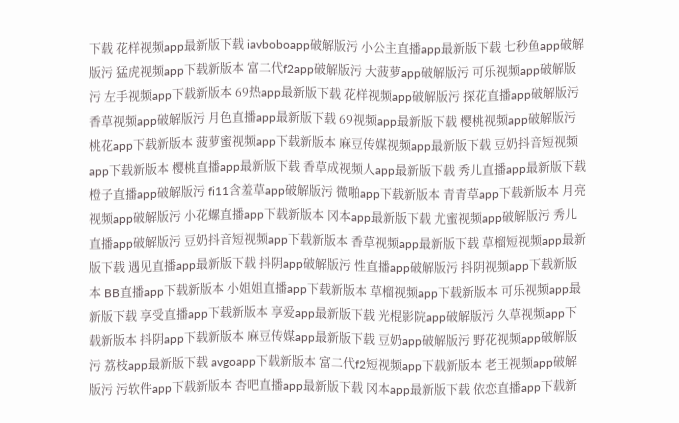下载 花样视频app最新版下载 iavboboapp破解版污 小公主直播app最新版下载 七秒鱼app破解版污 猛虎视频app下载新版本 富二代f2app破解版污 大菠萝app破解版污 可乐视频app破解版污 左手视频app下载新版本 69热app最新版下载 花样视频app破解版污 探花直播app破解版污 香草视频app破解版污 月色直播app最新版下载 69视频app最新版下载 樱桃视频app破解版污 桃花app下载新版本 菠萝蜜视频app下载新版本 麻豆传媒视频app最新版下载 豆奶抖音短视频app下载新版本 樱桃直播app最新版下载 香草成视频人app最新版下载 秀儿直播app最新版下载 橙子直播app破解版污 fi11含羞草app破解版污 微啪app下载新版本 青青草app下载新版本 月亮视频app破解版污 小花螺直播app下载新版本 冈本app最新版下载 尤蜜视频app破解版污 秀儿直播app破解版污 豆奶抖音短视频app下载新版本 香草视频app最新版下载 草榴短视频app最新版下载 遇见直播app最新版下载 抖阴app破解版污 性直播app破解版污 抖阴视频app下载新版本 BB直播app下载新版本 小姐姐直播app下载新版本 草榴视频app下载新版本 可乐视频app最新版下载 享受直播app下载新版本 享爱app最新版下载 光棍影院app破解版污 久草视频app下载新版本 抖阴app下载新版本 麻豆传媒app最新版下载 豆奶app破解版污 野花视频app破解版污 荔枝app最新版下载 avgoapp下载新版本 富二代f2短视频app下载新版本 老王视频app破解版污 污软件app下载新版本 杏吧直播app最新版下载 冈本app最新版下载 依恋直播app下载新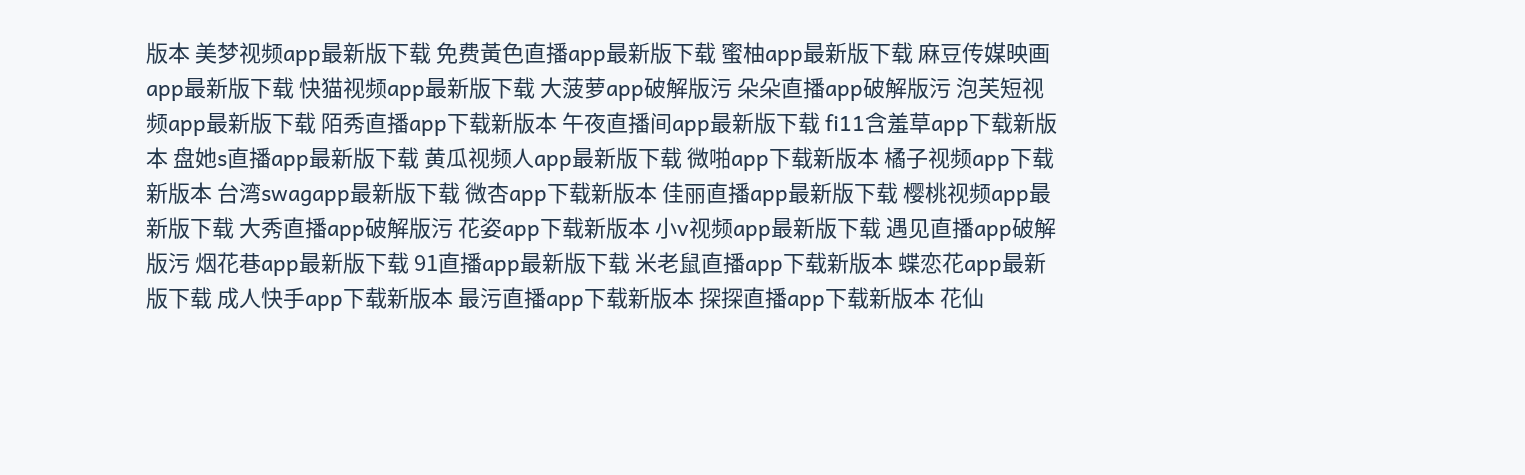版本 美梦视频app最新版下载 免费黃色直播app最新版下载 蜜柚app最新版下载 麻豆传媒映画app最新版下载 快猫视频app最新版下载 大菠萝app破解版污 朵朵直播app破解版污 泡芙短视频app最新版下载 陌秀直播app下载新版本 午夜直播间app最新版下载 fi11含羞草app下载新版本 盘她s直播app最新版下载 黄瓜视频人app最新版下载 微啪app下载新版本 橘子视频app下载新版本 台湾swagapp最新版下载 微杏app下载新版本 佳丽直播app最新版下载 樱桃视频app最新版下载 大秀直播app破解版污 花姿app下载新版本 小v视频app最新版下载 遇见直播app破解版污 烟花巷app最新版下载 91直播app最新版下载 米老鼠直播app下载新版本 蝶恋花app最新版下载 成人快手app下载新版本 最污直播app下载新版本 探探直播app下载新版本 花仙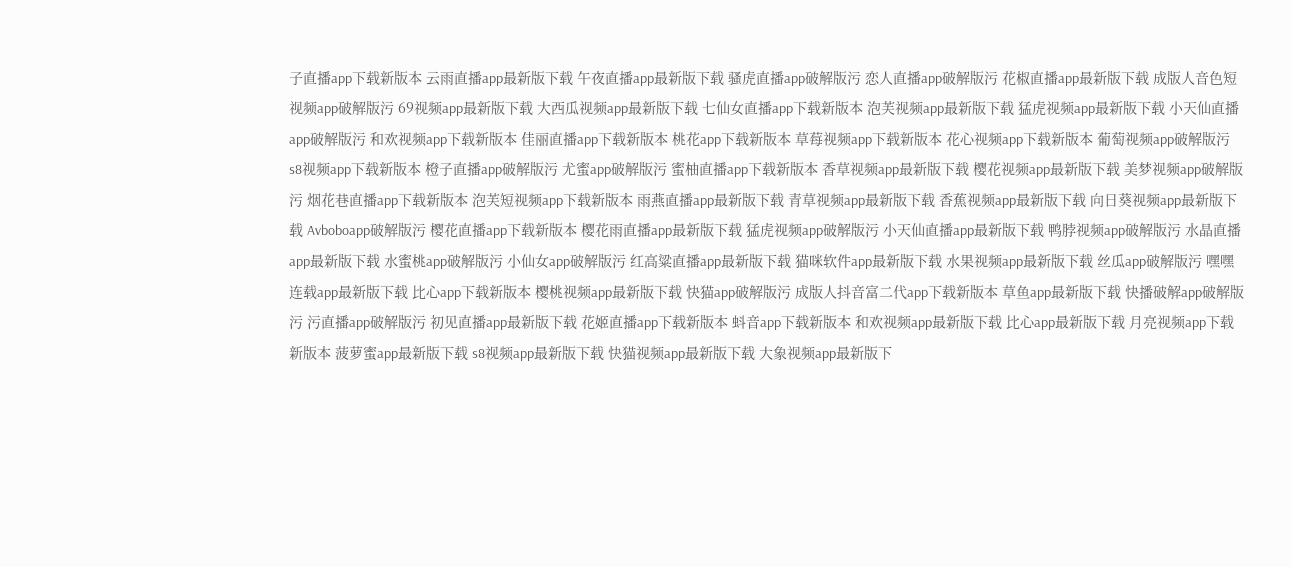子直播app下载新版本 云雨直播app最新版下载 午夜直播app最新版下载 骚虎直播app破解版污 恋人直播app破解版污 花椒直播app最新版下载 成版人音色短视频app破解版污 69视频app最新版下载 大西瓜视频app最新版下载 七仙女直播app下载新版本 泡芙视频app最新版下载 猛虎视频app最新版下载 小天仙直播app破解版污 和欢视频app下载新版本 佳丽直播app下载新版本 桃花app下载新版本 草莓视频app下载新版本 花心视频app下载新版本 葡萄视频app破解版污 s8视频app下载新版本 橙子直播app破解版污 尤蜜app破解版污 蜜柚直播app下载新版本 香草视频app最新版下载 樱花视频app最新版下载 美梦视频app破解版污 烟花巷直播app下载新版本 泡芙短视频app下载新版本 雨燕直播app最新版下载 青草视频app最新版下载 香蕉视频app最新版下载 向日葵视频app最新版下载 Avboboapp破解版污 樱花直播app下载新版本 樱花雨直播app最新版下载 猛虎视频app破解版污 小天仙直播app最新版下载 鸭脖视频app破解版污 水晶直播app最新版下载 水蜜桃app破解版污 小仙女app破解版污 红高粱直播app最新版下载 猫咪软件app最新版下载 水果视频app最新版下载 丝瓜app破解版污 嘿嘿连载app最新版下载 比心app下载新版本 樱桃视频app最新版下载 快猫app破解版污 成版人抖音富二代app下载新版本 草鱼app最新版下载 快播破解app破解版污 污直播app破解版污 初见直播app最新版下载 花姬直播app下载新版本 蚪音app下载新版本 和欢视频app最新版下载 比心app最新版下载 月亮视频app下载新版本 菠萝蜜app最新版下载 s8视频app最新版下载 快猫视频app最新版下载 大象视频app最新版下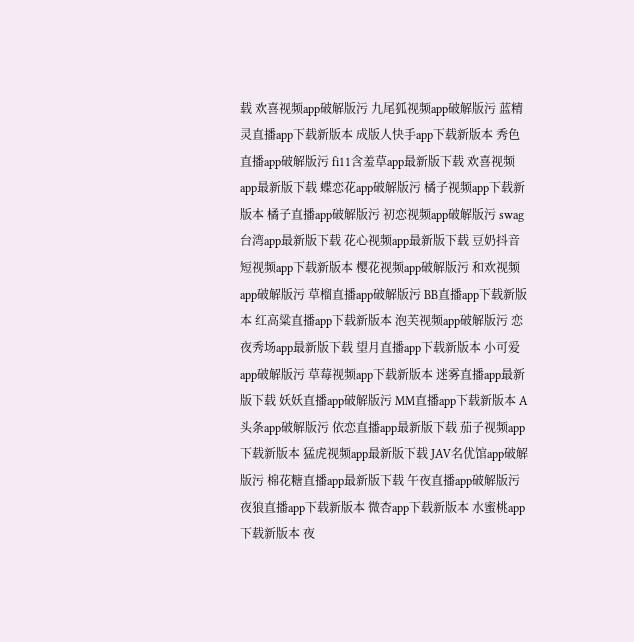载 欢喜视频app破解版污 九尾狐视频app破解版污 蓝精灵直播app下载新版本 成版人快手app下载新版本 秀色直播app破解版污 fi11含羞草app最新版下载 欢喜视频app最新版下载 蝶恋花app破解版污 橘子视频app下载新版本 橘子直播app破解版污 初恋视频app破解版污 swag台湾app最新版下载 花心视频app最新版下载 豆奶抖音短视频app下载新版本 樱花视频app破解版污 和欢视频app破解版污 草榴直播app破解版污 BB直播app下载新版本 红高粱直播app下载新版本 泡芙视频app破解版污 恋夜秀场app最新版下载 望月直播app下载新版本 小可爱app破解版污 草莓视频app下载新版本 迷雾直播app最新版下载 妖妖直播app破解版污 MM直播app下载新版本 A头条app破解版污 依恋直播app最新版下载 茄子视频app下载新版本 猛虎视频app最新版下载 JAV名优馆app破解版污 棉花糖直播app最新版下载 午夜直播app破解版污 夜狼直播app下载新版本 微杏app下载新版本 水蜜桃app下载新版本 夜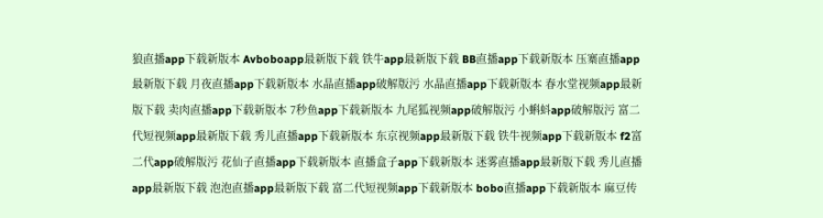狼直播app下载新版本 Avboboapp最新版下载 铁牛app最新版下载 BB直播app下载新版本 压寨直播app最新版下载 月夜直播app下载新版本 水晶直播app破解版污 水晶直播app下载新版本 春水堂视频app最新版下载 卖肉直播app下载新版本 7秒鱼app下载新版本 九尾狐视频app破解版污 小蝌蚪app破解版污 富二代短视频app最新版下载 秀儿直播app下载新版本 东京视频app最新版下载 铁牛视频app下载新版本 f2富二代app破解版污 花仙子直播app下载新版本 直播盒子app下载新版本 迷雾直播app最新版下载 秀儿直播app最新版下载 泡泡直播app最新版下载 富二代短视频app下载新版本 bobo直播app下载新版本 麻豆传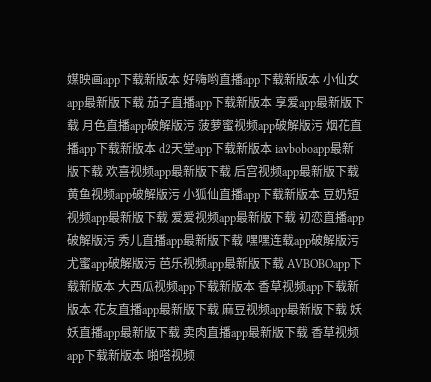媒映画app下载新版本 好嗨哟直播app下载新版本 小仙女app最新版下载 茄子直播app下载新版本 享爱app最新版下载 月色直播app破解版污 菠萝蜜视频app破解版污 烟花直播app下载新版本 d2天堂app下载新版本 iavboboapp最新版下载 欢喜视频app最新版下载 后宫视频app最新版下载 黄鱼视频app破解版污 小狐仙直播app下载新版本 豆奶短视频app最新版下载 爱爱视频app最新版下载 初恋直播app破解版污 秀儿直播app最新版下载 嘿嘿连载app破解版污 尤蜜app破解版污 芭乐视频app最新版下载 AVBOBOapp下载新版本 大西瓜视频app下载新版本 香草视频app下载新版本 花友直播app最新版下载 麻豆视频app最新版下载 妖妖直播app最新版下载 卖肉直播app最新版下载 香草视频app下载新版本 啪嗒视频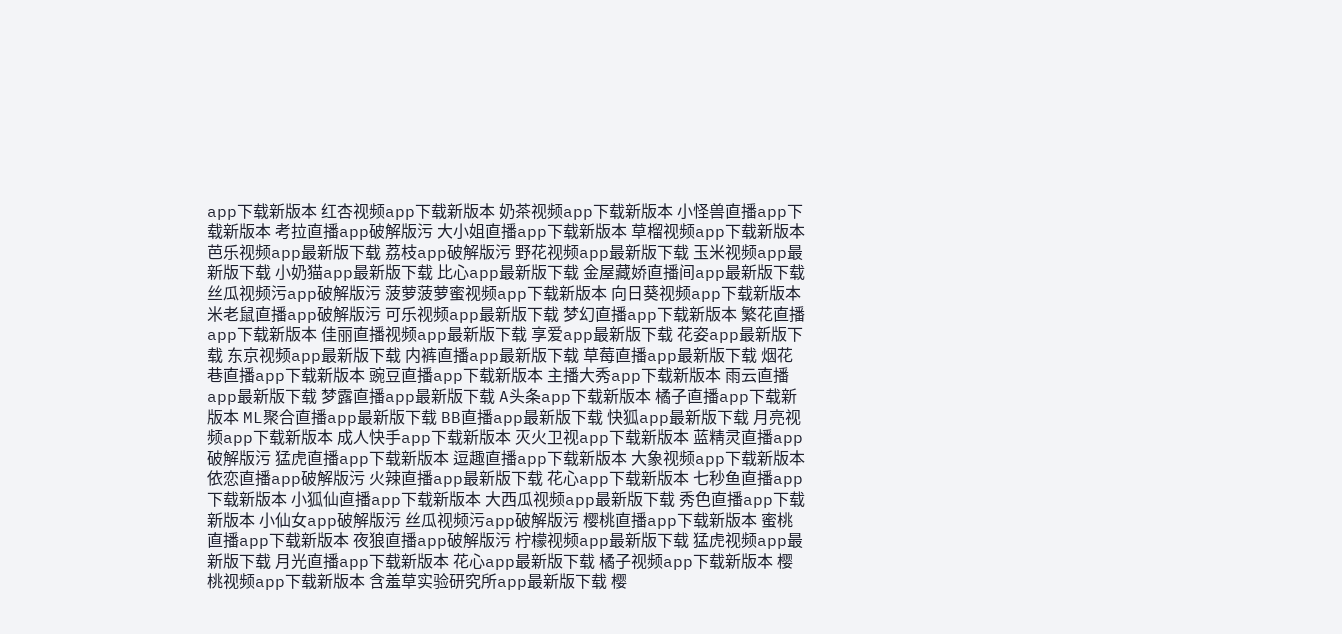app下载新版本 红杏视频app下载新版本 奶茶视频app下载新版本 小怪兽直播app下载新版本 考拉直播app破解版污 大小姐直播app下载新版本 草榴视频app下载新版本 芭乐视频app最新版下载 荔枝app破解版污 野花视频app最新版下载 玉米视频app最新版下载 小奶猫app最新版下载 比心app最新版下载 金屋藏娇直播间app最新版下载 丝瓜视频污app破解版污 菠萝菠萝蜜视频app下载新版本 向日葵视频app下载新版本 米老鼠直播app破解版污 可乐视频app最新版下载 梦幻直播app下载新版本 繁花直播app下载新版本 佳丽直播视频app最新版下载 享爱app最新版下载 花姿app最新版下载 东京视频app最新版下载 内裤直播app最新版下载 草莓直播app最新版下载 烟花巷直播app下载新版本 豌豆直播app下载新版本 主播大秀app下载新版本 雨云直播app最新版下载 梦露直播app最新版下载 A头条app下载新版本 橘子直播app下载新版本 ML聚合直播app最新版下载 BB直播app最新版下载 快狐app最新版下载 月亮视频app下载新版本 成人快手app下载新版本 灭火卫视app下载新版本 蓝精灵直播app破解版污 猛虎直播app下载新版本 逗趣直播app下载新版本 大象视频app下载新版本 依恋直播app破解版污 火辣直播app最新版下载 花心app下载新版本 七秒鱼直播app下载新版本 小狐仙直播app下载新版本 大西瓜视频app最新版下载 秀色直播app下载新版本 小仙女app破解版污 丝瓜视频污app破解版污 樱桃直播app下载新版本 蜜桃直播app下载新版本 夜狼直播app破解版污 柠檬视频app最新版下载 猛虎视频app最新版下载 月光直播app下载新版本 花心app最新版下载 橘子视频app下载新版本 樱桃视频app下载新版本 含羞草实验研究所app最新版下载 樱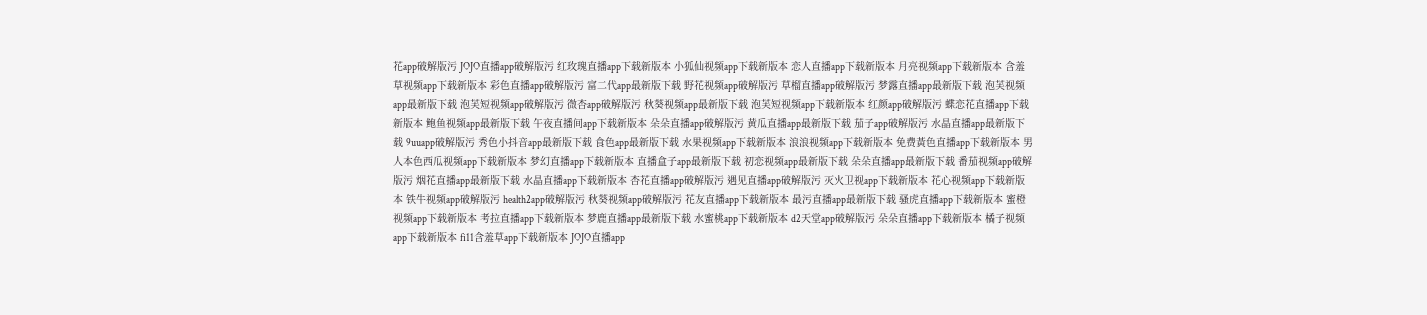花app破解版污 JOJO直播app破解版污 红玫瑰直播app下载新版本 小狐仙视频app下载新版本 恋人直播app下载新版本 月亮视频app下载新版本 含羞草视频app下载新版本 彩色直播app破解版污 富二代app最新版下载 野花视频app破解版污 草榴直播app破解版污 梦露直播app最新版下载 泡芙视频app最新版下载 泡芙短视频app破解版污 微杏app破解版污 秋葵视频app最新版下载 泡芙短视频app下载新版本 红颜app破解版污 蝶恋花直播app下载新版本 鲍鱼视频app最新版下载 午夜直播间app下载新版本 朵朵直播app破解版污 黄瓜直播app最新版下载 茄子app破解版污 水晶直播app最新版下载 9uuapp破解版污 秀色小抖音app最新版下载 食色app最新版下载 水果视频app下载新版本 浪浪视频app下载新版本 免费黃色直播app下载新版本 男人本色西瓜视频app下载新版本 梦幻直播app下载新版本 直播盒子app最新版下载 初恋视频app最新版下载 朵朵直播app最新版下载 番茄视频app破解版污 烟花直播app最新版下载 水晶直播app下载新版本 杏花直播app破解版污 遇见直播app破解版污 灭火卫视app下载新版本 花心视频app下载新版本 铁牛视频app破解版污 health2app破解版污 秋葵视频app破解版污 花友直播app下载新版本 最污直播app最新版下载 骚虎直播app下载新版本 蜜橙视频app下载新版本 考拉直播app下载新版本 梦鹿直播app最新版下载 水蜜桃app下载新版本 d2天堂app破解版污 朵朵直播app下载新版本 橘子视频app下载新版本 fi11含羞草app下载新版本 JOJO直播app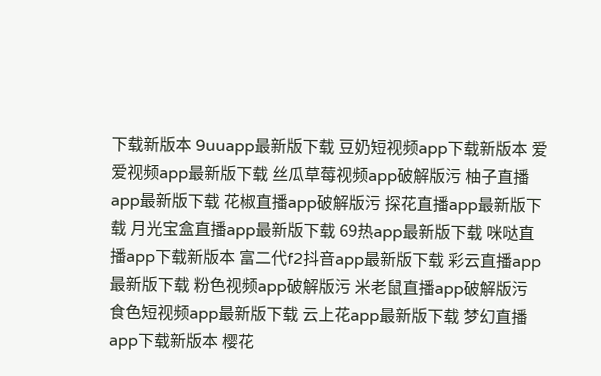下载新版本 9uuapp最新版下载 豆奶短视频app下载新版本 爱爱视频app最新版下载 丝瓜草莓视频app破解版污 柚子直播app最新版下载 花椒直播app破解版污 探花直播app最新版下载 月光宝盒直播app最新版下载 69热app最新版下载 咪哒直播app下载新版本 富二代f2抖音app最新版下载 彩云直播app最新版下载 粉色视频app破解版污 米老鼠直播app破解版污 食色短视频app最新版下载 云上花app最新版下载 梦幻直播app下载新版本 樱花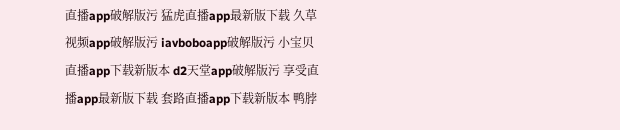直播app破解版污 猛虎直播app最新版下载 久草视频app破解版污 iavboboapp破解版污 小宝贝直播app下载新版本 d2天堂app破解版污 享受直播app最新版下载 套路直播app下载新版本 鸭脖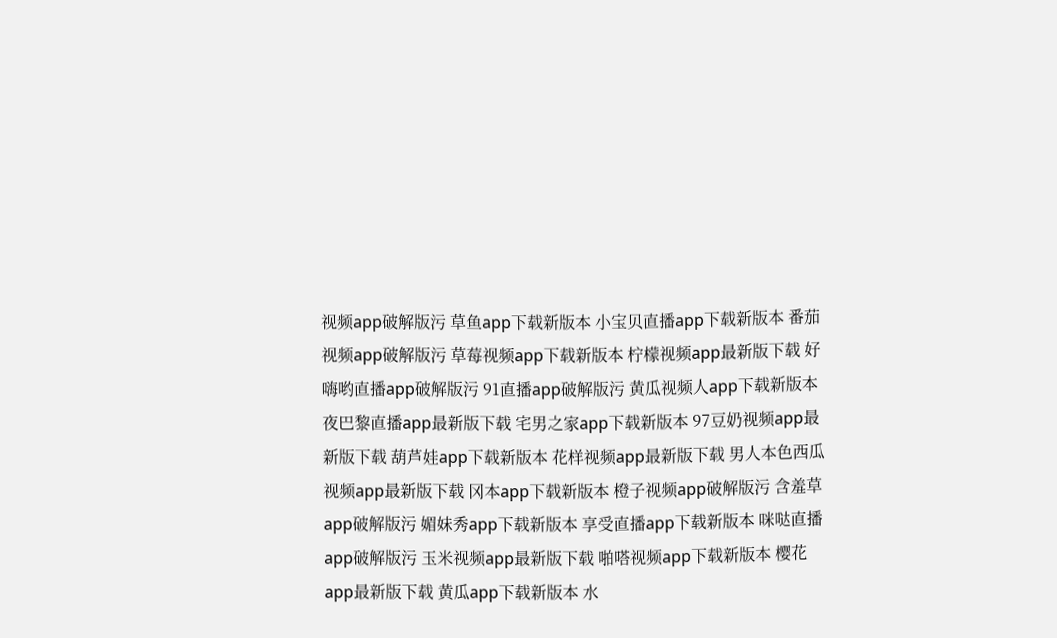视频app破解版污 草鱼app下载新版本 小宝贝直播app下载新版本 番茄视频app破解版污 草莓视频app下载新版本 柠檬视频app最新版下载 好嗨哟直播app破解版污 91直播app破解版污 黄瓜视频人app下载新版本 夜巴黎直播app最新版下载 宅男之家app下载新版本 97豆奶视频app最新版下载 葫芦娃app下载新版本 花样视频app最新版下载 男人本色西瓜视频app最新版下载 冈本app下载新版本 橙子视频app破解版污 含羞草app破解版污 媚妹秀app下载新版本 享受直播app下载新版本 咪哒直播app破解版污 玉米视频app最新版下载 啪嗒视频app下载新版本 樱花app最新版下载 黄瓜app下载新版本 水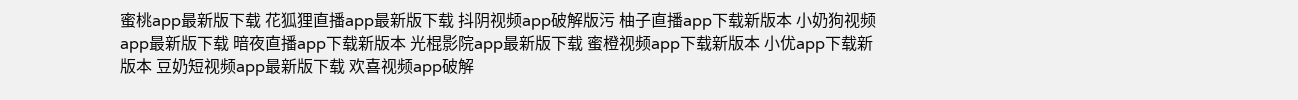蜜桃app最新版下载 花狐狸直播app最新版下载 抖阴视频app破解版污 柚子直播app下载新版本 小奶狗视频app最新版下载 暗夜直播app下载新版本 光棍影院app最新版下载 蜜橙视频app下载新版本 小优app下载新版本 豆奶短视频app最新版下载 欢喜视频app破解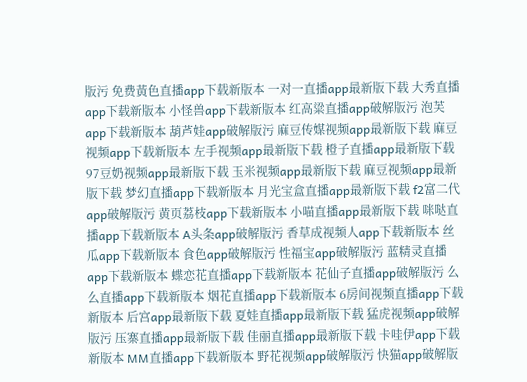版污 免费黃色直播app下载新版本 一对一直播app最新版下载 大秀直播app下载新版本 小怪兽app下载新版本 红高粱直播app破解版污 泡芙app下载新版本 葫芦娃app破解版污 麻豆传媒视频app最新版下载 麻豆视频app下载新版本 左手视频app最新版下载 橙子直播app最新版下载 97豆奶视频app最新版下载 玉米视频app最新版下载 麻豆视频app最新版下载 梦幻直播app下载新版本 月光宝盒直播app最新版下载 f2富二代app破解版污 黄页荔枝app下载新版本 小喵直播app最新版下载 咪哒直播app下载新版本 A头条app破解版污 香草成视频人app下载新版本 丝瓜app下载新版本 食色app破解版污 性福宝app破解版污 蓝精灵直播app下载新版本 蝶恋花直播app下载新版本 花仙子直播app破解版污 么么直播app下载新版本 烟花直播app下载新版本 6房间视频直播app下载新版本 后宫app最新版下载 夏娃直播app最新版下载 猛虎视频app破解版污 压寨直播app最新版下载 佳丽直播app最新版下载 卡哇伊app下载新版本 MM直播app下载新版本 野花视频app破解版污 快猫app破解版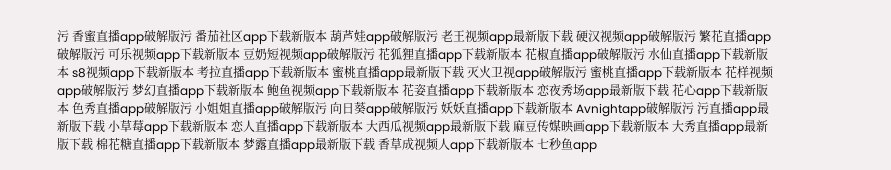污 香蜜直播app破解版污 番茄社区app下载新版本 葫芦娃app破解版污 老王视频app最新版下载 硬汉视频app破解版污 繁花直播app破解版污 可乐视频app下载新版本 豆奶短视频app破解版污 花狐狸直播app下载新版本 花椒直播app破解版污 水仙直播app下载新版本 s8视频app下载新版本 考拉直播app下载新版本 蜜桃直播app最新版下载 灭火卫视app破解版污 蜜桃直播app下载新版本 花样视频app破解版污 梦幻直播app下载新版本 鲍鱼视频app下载新版本 花姿直播app下载新版本 恋夜秀场app最新版下载 花心app下载新版本 色秀直播app破解版污 小姐姐直播app破解版污 向日葵app破解版污 妖妖直播app下载新版本 Avnightapp破解版污 污直播app最新版下载 小草莓app下载新版本 恋人直播app下载新版本 大西瓜视频app最新版下载 麻豆传媒映画app下载新版本 大秀直播app最新版下载 棉花糖直播app下载新版本 梦露直播app最新版下载 香草成视频人app下载新版本 七秒鱼app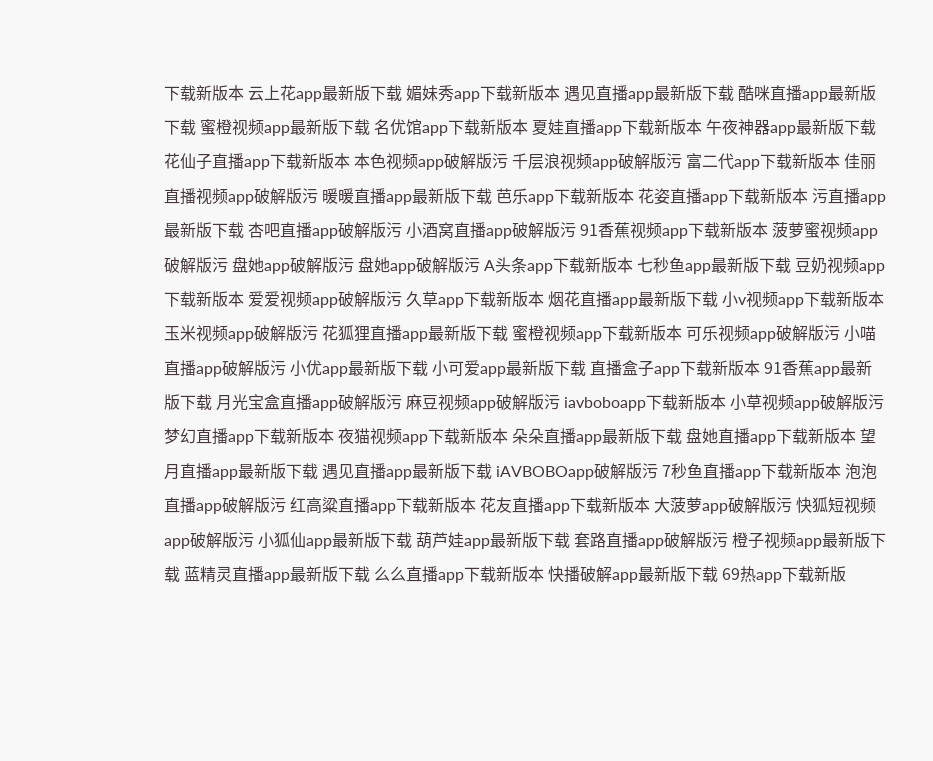下载新版本 云上花app最新版下载 媚妹秀app下载新版本 遇见直播app最新版下载 酷咪直播app最新版下载 蜜橙视频app最新版下载 名优馆app下载新版本 夏娃直播app下载新版本 午夜神器app最新版下载 花仙子直播app下载新版本 本色视频app破解版污 千层浪视频app破解版污 富二代app下载新版本 佳丽直播视频app破解版污 暖暖直播app最新版下载 芭乐app下载新版本 花姿直播app下载新版本 污直播app最新版下载 杏吧直播app破解版污 小酒窝直播app破解版污 91香蕉视频app下载新版本 菠萝蜜视频app破解版污 盘她app破解版污 盘她app破解版污 A头条app下载新版本 七秒鱼app最新版下载 豆奶视频app下载新版本 爱爱视频app破解版污 久草app下载新版本 烟花直播app最新版下载 小v视频app下载新版本 玉米视频app破解版污 花狐狸直播app最新版下载 蜜橙视频app下载新版本 可乐视频app破解版污 小喵直播app破解版污 小优app最新版下载 小可爱app最新版下载 直播盒子app下载新版本 91香蕉app最新版下载 月光宝盒直播app破解版污 麻豆视频app破解版污 iavboboapp下载新版本 小草视频app破解版污 梦幻直播app下载新版本 夜猫视频app下载新版本 朵朵直播app最新版下载 盘她直播app下载新版本 望月直播app最新版下载 遇见直播app最新版下载 iAVBOBOapp破解版污 7秒鱼直播app下载新版本 泡泡直播app破解版污 红高粱直播app下载新版本 花友直播app下载新版本 大菠萝app破解版污 快狐短视频app破解版污 小狐仙app最新版下载 葫芦娃app最新版下载 套路直播app破解版污 橙子视频app最新版下载 蓝精灵直播app最新版下载 么么直播app下载新版本 快播破解app最新版下载 69热app下载新版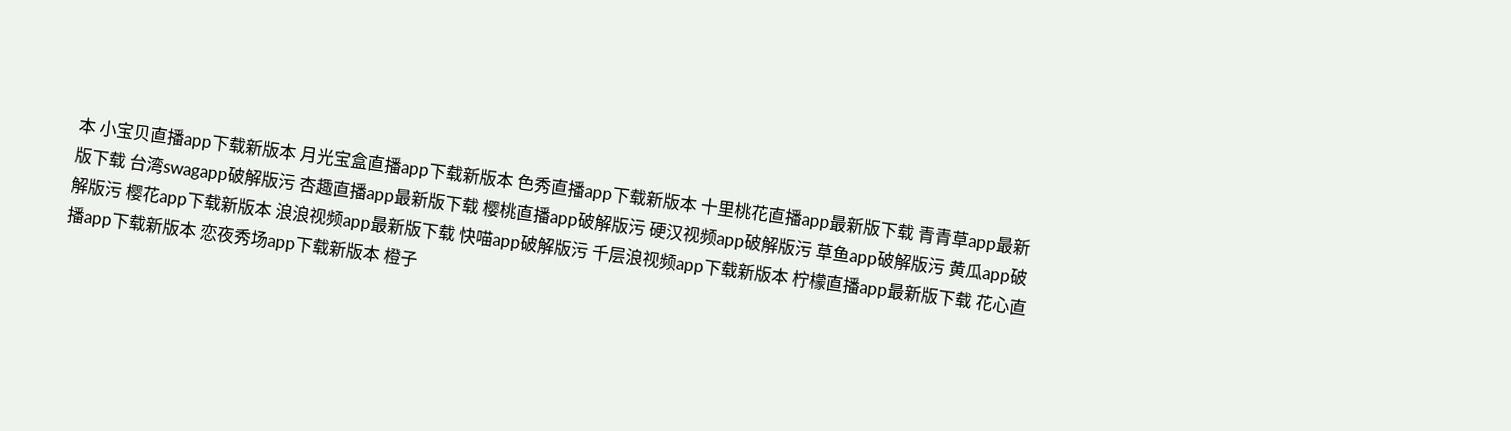本 小宝贝直播app下载新版本 月光宝盒直播app下载新版本 色秀直播app下载新版本 十里桃花直播app最新版下载 青青草app最新版下载 台湾swagapp破解版污 杏趣直播app最新版下载 樱桃直播app破解版污 硬汉视频app破解版污 草鱼app破解版污 黄瓜app破解版污 樱花app下载新版本 浪浪视频app最新版下载 快喵app破解版污 千层浪视频app下载新版本 柠檬直播app最新版下载 花心直播app下载新版本 恋夜秀场app下载新版本 橙子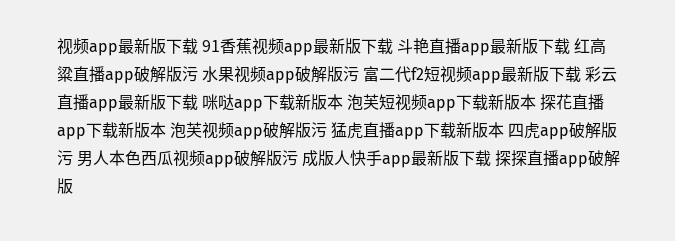视频app最新版下载 91香蕉视频app最新版下载 斗艳直播app最新版下载 红高粱直播app破解版污 水果视频app破解版污 富二代f2短视频app最新版下载 彩云直播app最新版下载 咪哒app下载新版本 泡芙短视频app下载新版本 探花直播app下载新版本 泡芙视频app破解版污 猛虎直播app下载新版本 四虎app破解版污 男人本色西瓜视频app破解版污 成版人快手app最新版下载 探探直播app破解版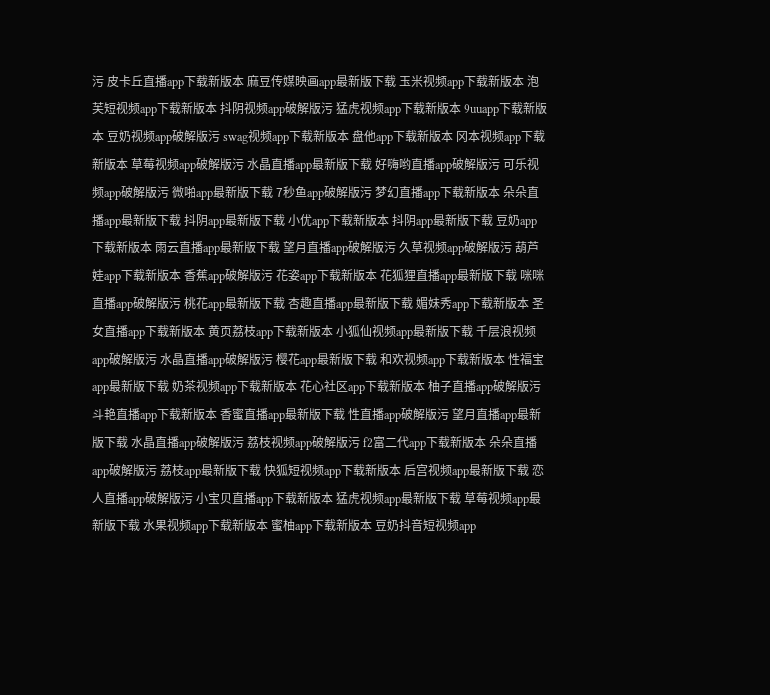污 皮卡丘直播app下载新版本 麻豆传媒映画app最新版下载 玉米视频app下载新版本 泡芙短视频app下载新版本 抖阴视频app破解版污 猛虎视频app下载新版本 9uuapp下载新版本 豆奶视频app破解版污 swag视频app下载新版本 盘他app下载新版本 冈本视频app下载新版本 草莓视频app破解版污 水晶直播app最新版下载 好嗨哟直播app破解版污 可乐视频app破解版污 微啪app最新版下载 7秒鱼app破解版污 梦幻直播app下载新版本 朵朵直播app最新版下载 抖阴app最新版下载 小优app下载新版本 抖阴app最新版下载 豆奶app下载新版本 雨云直播app最新版下载 望月直播app破解版污 久草视频app破解版污 葫芦娃app下载新版本 香蕉app破解版污 花姿app下载新版本 花狐狸直播app最新版下载 咪咪直播app破解版污 桃花app最新版下载 杏趣直播app最新版下载 媚妹秀app下载新版本 圣女直播app下载新版本 黄页荔枝app下载新版本 小狐仙视频app最新版下载 千层浪视频app破解版污 水晶直播app破解版污 樱花app最新版下载 和欢视频app下载新版本 性福宝app最新版下载 奶茶视频app下载新版本 花心社区app下载新版本 柚子直播app破解版污 斗艳直播app下载新版本 香蜜直播app最新版下载 性直播app破解版污 望月直播app最新版下载 水晶直播app破解版污 荔枝视频app破解版污 f2富二代app下载新版本 朵朵直播app破解版污 荔枝app最新版下载 快狐短视频app下载新版本 后宫视频app最新版下载 恋人直播app破解版污 小宝贝直播app下载新版本 猛虎视频app最新版下载 草莓视频app最新版下载 水果视频app下载新版本 蜜柚app下载新版本 豆奶抖音短视频app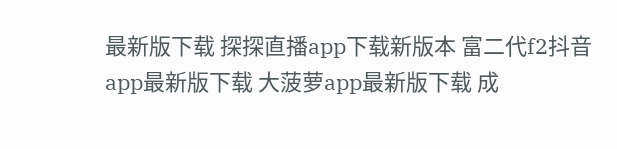最新版下载 探探直播app下载新版本 富二代f2抖音app最新版下载 大菠萝app最新版下载 成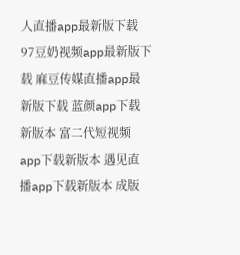人直播app最新版下载 97豆奶视频app最新版下载 麻豆传媒直播app最新版下载 蓝颜app下载新版本 富二代短视频app下载新版本 遇见直播app下载新版本 成版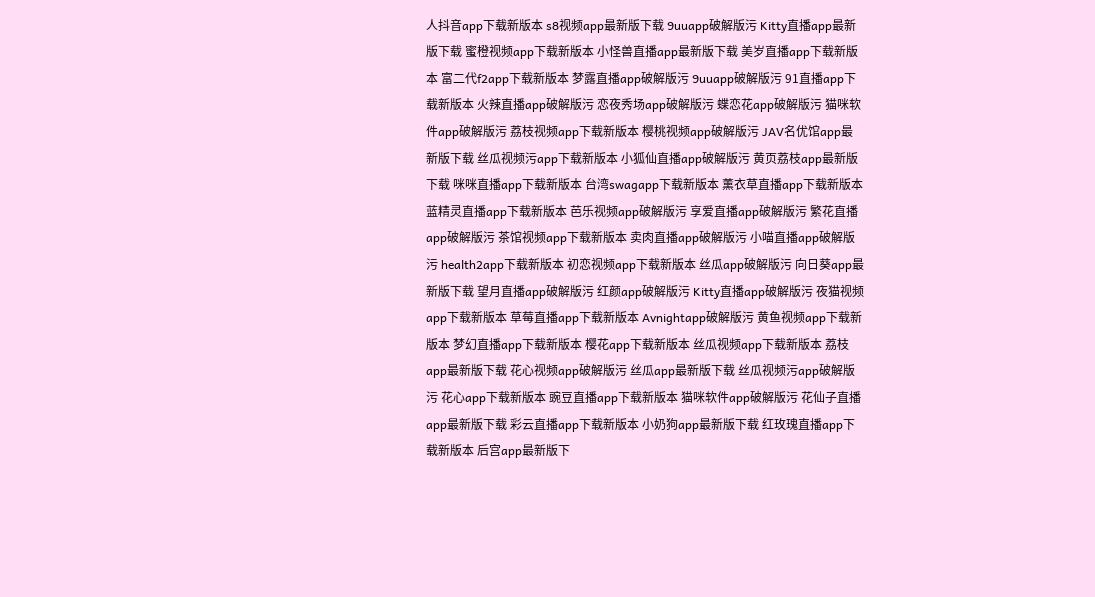人抖音app下载新版本 s8视频app最新版下载 9uuapp破解版污 Kitty直播app最新版下载 蜜橙视频app下载新版本 小怪兽直播app最新版下载 美岁直播app下载新版本 富二代f2app下载新版本 梦露直播app破解版污 9uuapp破解版污 91直播app下载新版本 火辣直播app破解版污 恋夜秀场app破解版污 蝶恋花app破解版污 猫咪软件app破解版污 荔枝视频app下载新版本 樱桃视频app破解版污 JAV名优馆app最新版下载 丝瓜视频污app下载新版本 小狐仙直播app破解版污 黄页荔枝app最新版下载 咪咪直播app下载新版本 台湾swagapp下载新版本 薰衣草直播app下载新版本 蓝精灵直播app下载新版本 芭乐视频app破解版污 享爱直播app破解版污 繁花直播app破解版污 茶馆视频app下载新版本 卖肉直播app破解版污 小喵直播app破解版污 health2app下载新版本 初恋视频app下载新版本 丝瓜app破解版污 向日葵app最新版下载 望月直播app破解版污 红颜app破解版污 Kitty直播app破解版污 夜猫视频app下载新版本 草莓直播app下载新版本 Avnightapp破解版污 黄鱼视频app下载新版本 梦幻直播app下载新版本 樱花app下载新版本 丝瓜视频app下载新版本 荔枝app最新版下载 花心视频app破解版污 丝瓜app最新版下载 丝瓜视频污app破解版污 花心app下载新版本 豌豆直播app下载新版本 猫咪软件app破解版污 花仙子直播app最新版下载 彩云直播app下载新版本 小奶狗app最新版下载 红玫瑰直播app下载新版本 后宫app最新版下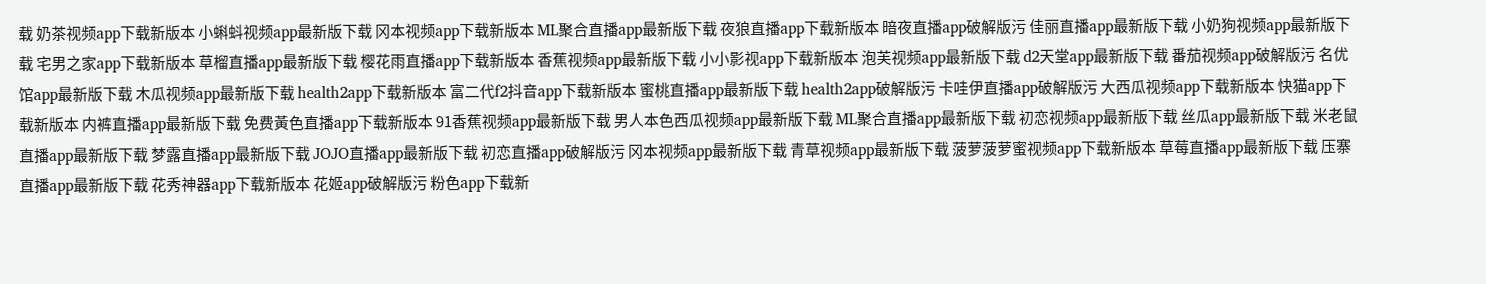载 奶茶视频app下载新版本 小蝌蚪视频app最新版下载 冈本视频app下载新版本 ML聚合直播app最新版下载 夜狼直播app下载新版本 暗夜直播app破解版污 佳丽直播app最新版下载 小奶狗视频app最新版下载 宅男之家app下载新版本 草榴直播app最新版下载 樱花雨直播app下载新版本 香蕉视频app最新版下载 小小影视app下载新版本 泡芙视频app最新版下载 d2天堂app最新版下载 番茄视频app破解版污 名优馆app最新版下载 木瓜视频app最新版下载 health2app下载新版本 富二代f2抖音app下载新版本 蜜桃直播app最新版下载 health2app破解版污 卡哇伊直播app破解版污 大西瓜视频app下载新版本 快猫app下载新版本 内裤直播app最新版下载 免费黃色直播app下载新版本 91香蕉视频app最新版下载 男人本色西瓜视频app最新版下载 ML聚合直播app最新版下载 初恋视频app最新版下载 丝瓜app最新版下载 米老鼠直播app最新版下载 梦露直播app最新版下载 JOJO直播app最新版下载 初恋直播app破解版污 冈本视频app最新版下载 青草视频app最新版下载 菠萝菠萝蜜视频app下载新版本 草莓直播app最新版下载 压寨直播app最新版下载 花秀神器app下载新版本 花姬app破解版污 粉色app下载新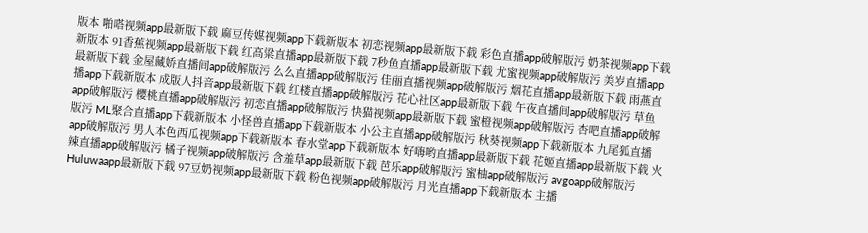版本 啪嗒视频app最新版下载 麻豆传媒视频app下载新版本 初恋视频app最新版下载 彩色直播app破解版污 奶茶视频app下载新版本 91香蕉视频app最新版下载 红高粱直播app最新版下载 7秒鱼直播app最新版下载 尤蜜视频app破解版污 美岁直播app最新版下载 金屋藏娇直播间app破解版污 么么直播app破解版污 佳丽直播视频app破解版污 烟花直播app最新版下载 雨燕直播app下载新版本 成版人抖音app最新版下载 红楼直播app破解版污 花心社区app最新版下载 午夜直播间app破解版污 草鱼app破解版污 樱桃直播app破解版污 初恋直播app破解版污 快猫视频app最新版下载 蜜橙视频app破解版污 杏吧直播app破解版污 ML聚合直播app下载新版本 小怪兽直播app下载新版本 小公主直播app破解版污 秋葵视频app下载新版本 九尾狐直播app破解版污 男人本色西瓜视频app下载新版本 春水堂app下载新版本 好嗨哟直播app最新版下载 花姬直播app最新版下载 火辣直播app破解版污 橘子视频app破解版污 含羞草app最新版下载 芭乐app破解版污 蜜柚app破解版污 avgoapp破解版污 Huluwaapp最新版下载 97豆奶视频app最新版下载 粉色视频app破解版污 月光直播app下载新版本 主播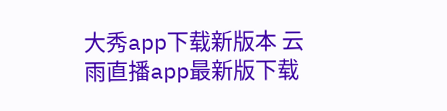大秀app下载新版本 云雨直播app最新版下载